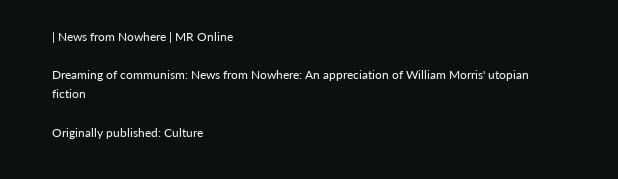| News from Nowhere | MR Online

Dreaming of communism: News from Nowhere: An appreciation of William Morris' utopian fiction

Originally published: Culture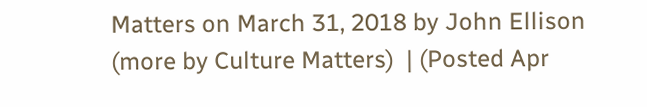Matters on March 31, 2018 by John Ellison (more by Culture Matters)  | (Posted Apr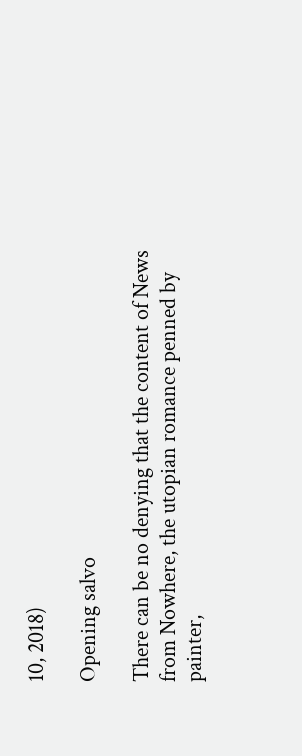10, 2018)

Opening salvo

There can be no denying that the content of News from Nowhere, the utopian romance penned by painter,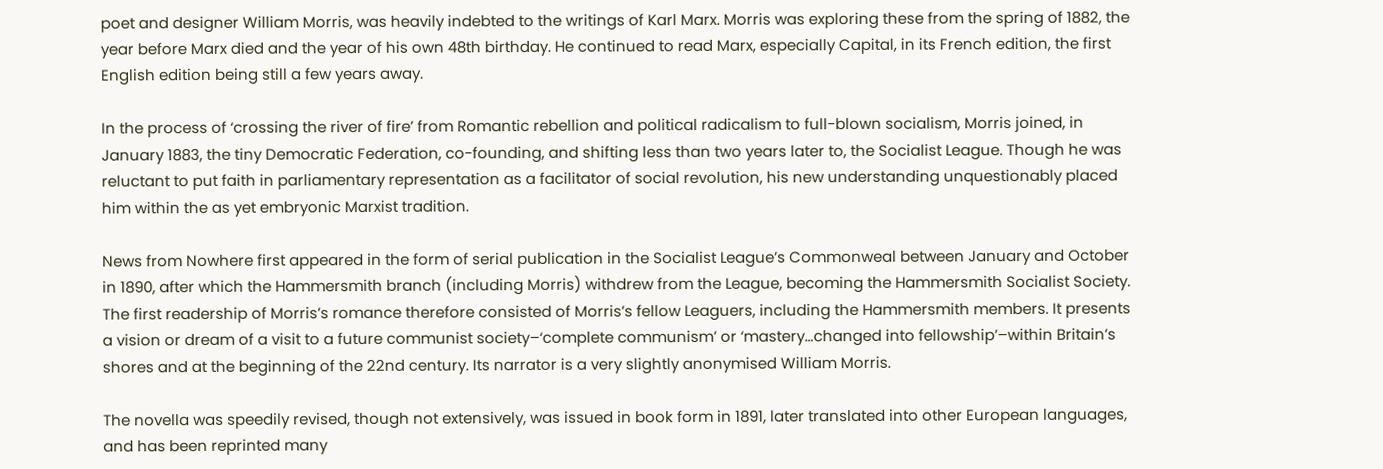poet and designer William Morris, was heavily indebted to the writings of Karl Marx. Morris was exploring these from the spring of 1882, the year before Marx died and the year of his own 48th birthday. He continued to read Marx, especially Capital, in its French edition, the first English edition being still a few years away.

In the process of ‘crossing the river of fire’ from Romantic rebellion and political radicalism to full-blown socialism, Morris joined, in January 1883, the tiny Democratic Federation, co-founding, and shifting less than two years later to, the Socialist League. Though he was reluctant to put faith in parliamentary representation as a facilitator of social revolution, his new understanding unquestionably placed him within the as yet embryonic Marxist tradition.

News from Nowhere first appeared in the form of serial publication in the Socialist League’s Commonweal between January and October in 1890, after which the Hammersmith branch (including Morris) withdrew from the League, becoming the Hammersmith Socialist Society. The first readership of Morris’s romance therefore consisted of Morris’s fellow Leaguers, including the Hammersmith members. It presents a vision or dream of a visit to a future communist society–‘complete communism’ or ‘mastery…changed into fellowship’–within Britain’s shores and at the beginning of the 22nd century. Its narrator is a very slightly anonymised William Morris.

The novella was speedily revised, though not extensively, was issued in book form in 1891, later translated into other European languages, and has been reprinted many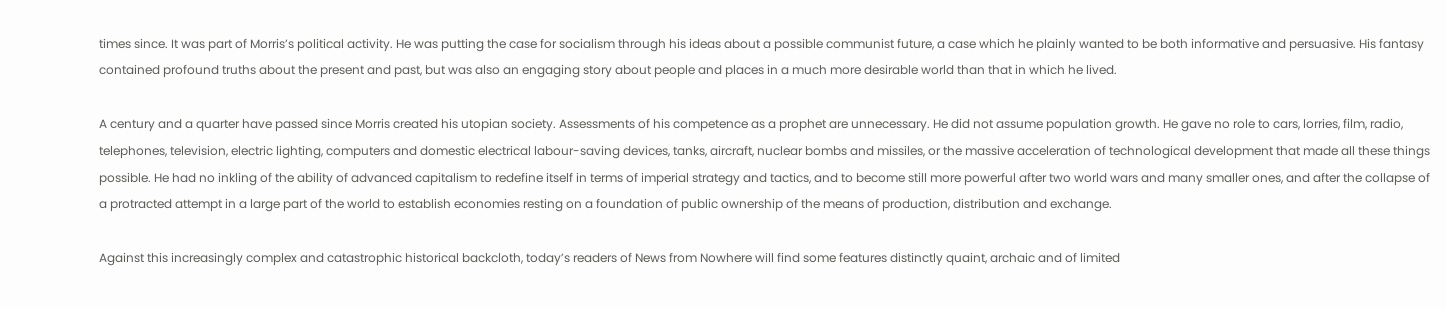times since. It was part of Morris’s political activity. He was putting the case for socialism through his ideas about a possible communist future, a case which he plainly wanted to be both informative and persuasive. His fantasy contained profound truths about the present and past, but was also an engaging story about people and places in a much more desirable world than that in which he lived.

A century and a quarter have passed since Morris created his utopian society. Assessments of his competence as a prophet are unnecessary. He did not assume population growth. He gave no role to cars, lorries, film, radio, telephones, television, electric lighting, computers and domestic electrical labour-saving devices, tanks, aircraft, nuclear bombs and missiles, or the massive acceleration of technological development that made all these things possible. He had no inkling of the ability of advanced capitalism to redefine itself in terms of imperial strategy and tactics, and to become still more powerful after two world wars and many smaller ones, and after the collapse of a protracted attempt in a large part of the world to establish economies resting on a foundation of public ownership of the means of production, distribution and exchange.

Against this increasingly complex and catastrophic historical backcloth, today’s readers of News from Nowhere will find some features distinctly quaint, archaic and of limited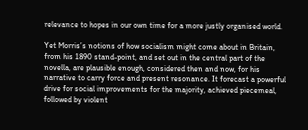relevance to hopes in our own time for a more justly organised world.

Yet Morris’s notions of how socialism might come about in Britain, from his 1890 stand-point, and set out in the central part of the novella, are plausible enough, considered then and now, for his narrative to carry force and present resonance. It forecast a powerful drive for social improvements for the majority, achieved piecemeal, followed by violent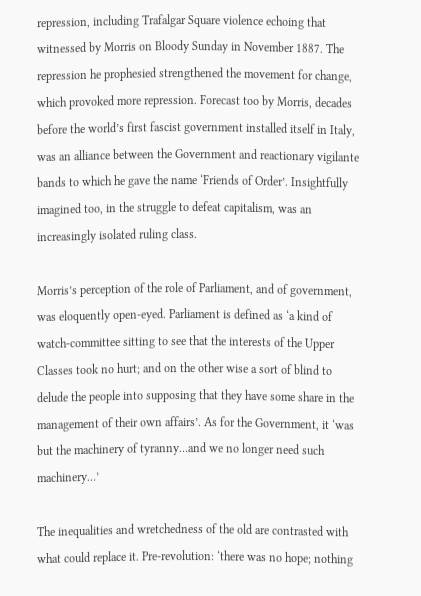repression, including Trafalgar Square violence echoing that witnessed by Morris on Bloody Sunday in November 1887. The repression he prophesied strengthened the movement for change, which provoked more repression. Forecast too by Morris, decades before the world’s first fascist government installed itself in Italy, was an alliance between the Government and reactionary vigilante bands to which he gave the name ‘Friends of Order’. Insightfully imagined too, in the struggle to defeat capitalism, was an increasingly isolated ruling class.

Morris’s perception of the role of Parliament, and of government, was eloquently open-eyed. Parliament is defined as ‘a kind of watch-committee sitting to see that the interests of the Upper Classes took no hurt; and on the other wise a sort of blind to delude the people into supposing that they have some share in the management of their own affairs’. As for the Government, it ‘was but the machinery of tyranny…and we no longer need such machinery…’

The inequalities and wretchedness of the old are contrasted with what could replace it. Pre-revolution: ‘there was no hope; nothing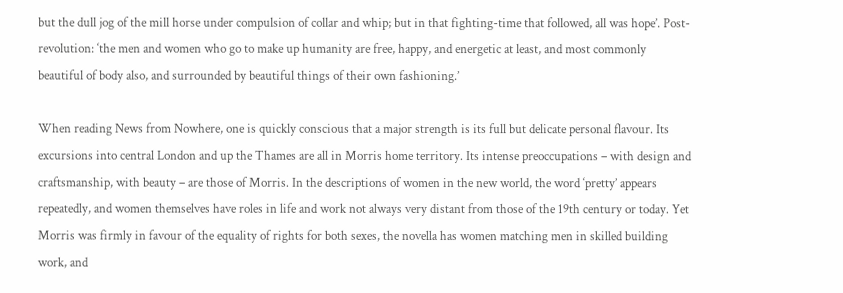but the dull jog of the mill horse under compulsion of collar and whip; but in that fighting-time that followed, all was hope’. Post-revolution: ‘the men and women who go to make up humanity are free, happy, and energetic at least, and most commonly beautiful of body also, and surrounded by beautiful things of their own fashioning.’

When reading News from Nowhere, one is quickly conscious that a major strength is its full but delicate personal flavour. Its excursions into central London and up the Thames are all in Morris home territory. Its intense preoccupations – with design and craftsmanship, with beauty – are those of Morris. In the descriptions of women in the new world, the word ‘pretty’ appears repeatedly, and women themselves have roles in life and work not always very distant from those of the 19th century or today. Yet Morris was firmly in favour of the equality of rights for both sexes, the novella has women matching men in skilled building work, and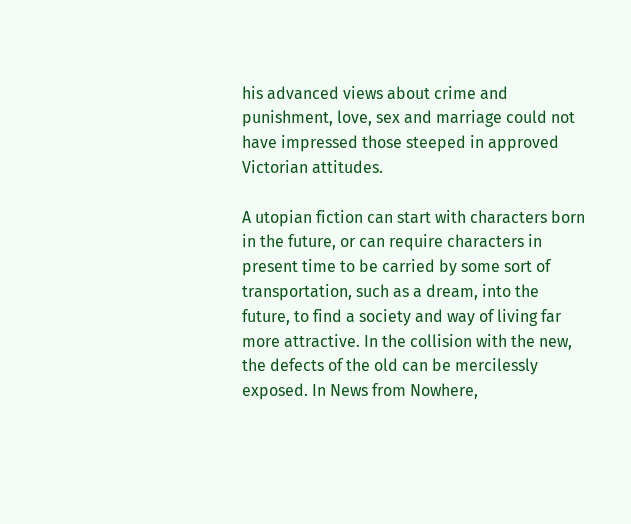his advanced views about crime and punishment, love, sex and marriage could not have impressed those steeped in approved Victorian attitudes.

A utopian fiction can start with characters born in the future, or can require characters in present time to be carried by some sort of transportation, such as a dream, into the future, to find a society and way of living far more attractive. In the collision with the new, the defects of the old can be mercilessly exposed. In News from Nowhere,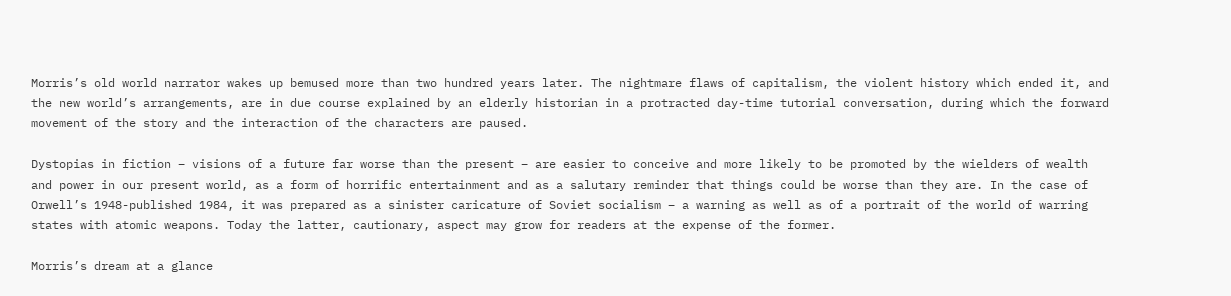Morris’s old world narrator wakes up bemused more than two hundred years later. The nightmare flaws of capitalism, the violent history which ended it, and the new world’s arrangements, are in due course explained by an elderly historian in a protracted day-time tutorial conversation, during which the forward movement of the story and the interaction of the characters are paused.

Dystopias in fiction – visions of a future far worse than the present – are easier to conceive and more likely to be promoted by the wielders of wealth and power in our present world, as a form of horrific entertainment and as a salutary reminder that things could be worse than they are. In the case of Orwell’s 1948-published 1984, it was prepared as a sinister caricature of Soviet socialism – a warning as well as of a portrait of the world of warring states with atomic weapons. Today the latter, cautionary, aspect may grow for readers at the expense of the former.

Morris’s dream at a glance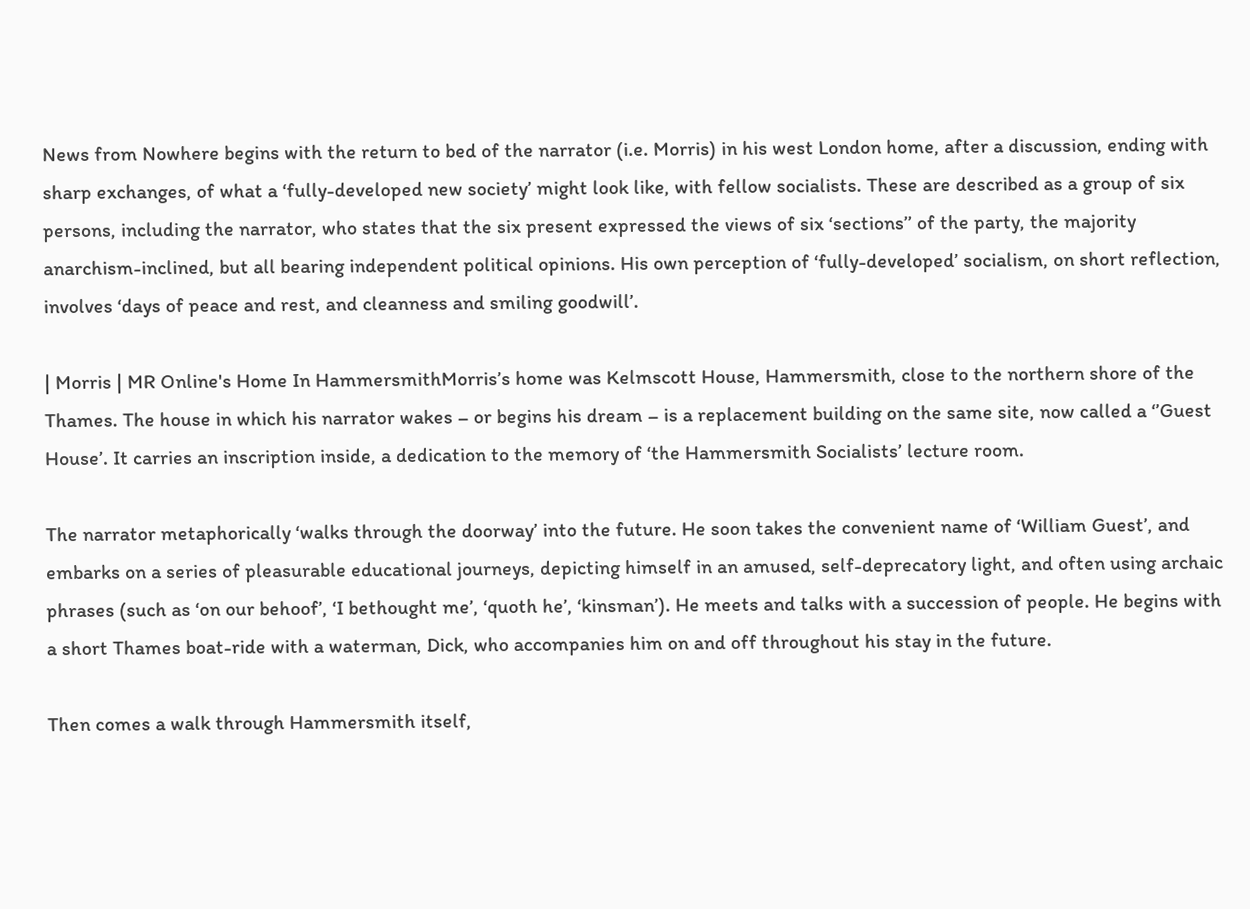News from Nowhere begins with the return to bed of the narrator (i.e. Morris) in his west London home, after a discussion, ending with sharp exchanges, of what a ‘fully-developed new society’ might look like, with fellow socialists. These are described as a group of six persons, including the narrator, who states that the six present expressed the views of six ‘sections’’ of the party, the majority anarchism-inclined, but all bearing independent political opinions. His own perception of ‘fully-developed’ socialism, on short reflection, involves ‘days of peace and rest, and cleanness and smiling goodwill’.

| Morris | MR Online's Home In HammersmithMorris’s home was Kelmscott House, Hammersmith, close to the northern shore of the Thames. The house in which his narrator wakes – or begins his dream – is a replacement building on the same site, now called a ‘’Guest House’. It carries an inscription inside, a dedication to the memory of ‘the Hammersmith Socialists’ lecture room.

The narrator metaphorically ‘walks through the doorway’ into the future. He soon takes the convenient name of ‘William Guest’, and embarks on a series of pleasurable educational journeys, depicting himself in an amused, self-deprecatory light, and often using archaic phrases (such as ‘on our behoof’, ‘I bethought me’, ‘quoth he’, ‘kinsman’). He meets and talks with a succession of people. He begins with a short Thames boat-ride with a waterman, Dick, who accompanies him on and off throughout his stay in the future.

Then comes a walk through Hammersmith itself,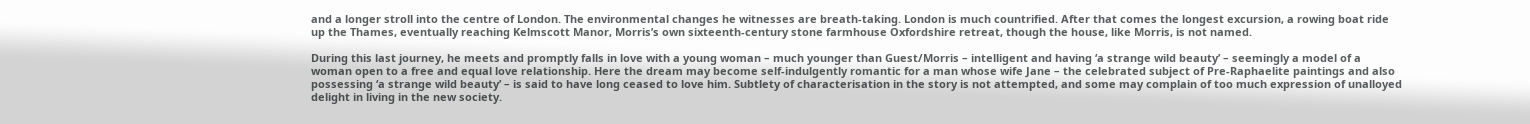and a longer stroll into the centre of London. The environmental changes he witnesses are breath-taking. London is much countrified. After that comes the longest excursion, a rowing boat ride up the Thames, eventually reaching Kelmscott Manor, Morris’s own sixteenth-century stone farmhouse Oxfordshire retreat, though the house, like Morris, is not named.

During this last journey, he meets and promptly falls in love with a young woman – much younger than Guest/Morris – intelligent and having ‘a strange wild beauty’ – seemingly a model of a woman open to a free and equal love relationship. Here the dream may become self-indulgently romantic for a man whose wife Jane – the celebrated subject of Pre-Raphaelite paintings and also possessing ‘a strange wild beauty’ – is said to have long ceased to love him. Subtlety of characterisation in the story is not attempted, and some may complain of too much expression of unalloyed delight in living in the new society.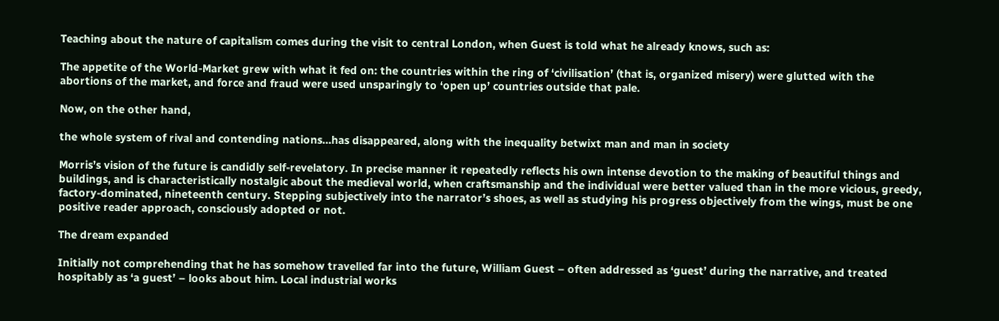Teaching about the nature of capitalism comes during the visit to central London, when Guest is told what he already knows, such as:

The appetite of the World-Market grew with what it fed on: the countries within the ring of ‘civilisation’ (that is, organized misery) were glutted with the abortions of the market, and force and fraud were used unsparingly to ‘open up’ countries outside that pale.

Now, on the other hand,

the whole system of rival and contending nations…has disappeared, along with the inequality betwixt man and man in society

Morris’s vision of the future is candidly self-revelatory. In precise manner it repeatedly reflects his own intense devotion to the making of beautiful things and buildings, and is characteristically nostalgic about the medieval world, when craftsmanship and the individual were better valued than in the more vicious, greedy, factory-dominated, nineteenth century. Stepping subjectively into the narrator’s shoes, as well as studying his progress objectively from the wings, must be one positive reader approach, consciously adopted or not.

The dream expanded

Initially not comprehending that he has somehow travelled far into the future, William Guest – often addressed as ‘guest’ during the narrative, and treated hospitably as ‘a guest’ – looks about him. Local industrial works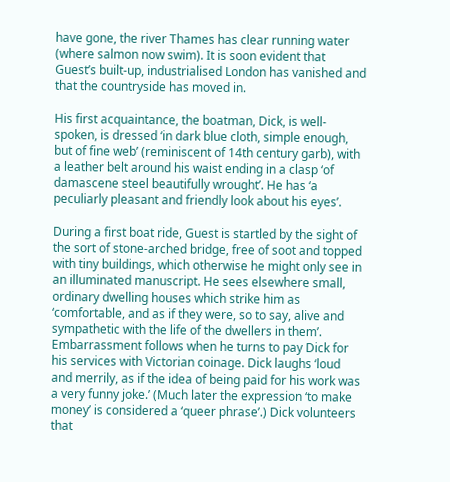have gone, the river Thames has clear running water (where salmon now swim). It is soon evident that Guest’s built-up, industrialised London has vanished and that the countryside has moved in.

His first acquaintance, the boatman, Dick, is well-spoken, is dressed ‘in dark blue cloth, simple enough, but of fine web’ (reminiscent of 14th century garb), with a leather belt around his waist ending in a clasp ‘of damascene steel beautifully wrought’. He has ‘a peculiarly pleasant and friendly look about his eyes’.

During a first boat ride, Guest is startled by the sight of the sort of stone-arched bridge, free of soot and topped with tiny buildings, which otherwise he might only see in an illuminated manuscript. He sees elsewhere small, ordinary dwelling houses which strike him as ‘comfortable, and as if they were, so to say, alive and sympathetic with the life of the dwellers in them’. Embarrassment follows when he turns to pay Dick for his services with Victorian coinage. Dick laughs ‘loud and merrily, as if the idea of being paid for his work was a very funny joke.’ (Much later the expression ‘to make money’ is considered a ‘queer phrase’.) Dick volunteers that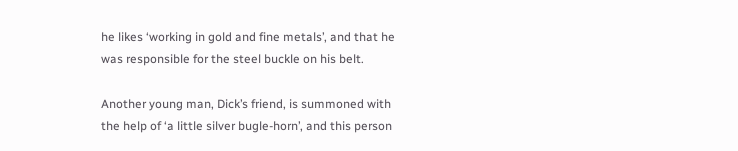he likes ‘working in gold and fine metals’, and that he was responsible for the steel buckle on his belt.

Another young man, Dick’s friend, is summoned with the help of ‘a little silver bugle-horn’, and this person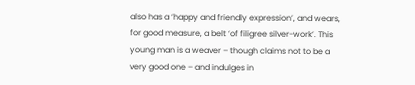also has a ‘happy and friendly expression’, and wears, for good measure, a belt ‘of filigree silver-work’. This young man is a weaver – though claims not to be a very good one – and indulges in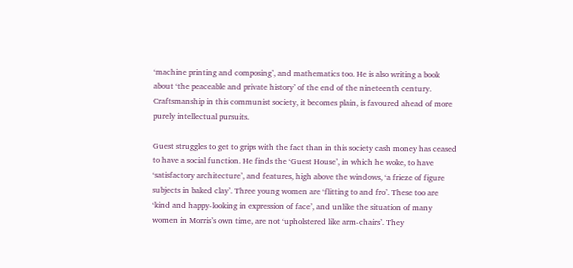‘machine printing and composing’, and mathematics too. He is also writing a book about ‘the peaceable and private history’ of the end of the nineteenth century. Craftsmanship in this communist society, it becomes plain, is favoured ahead of more purely intellectual pursuits.

Guest struggles to get to grips with the fact than in this society cash money has ceased to have a social function. He finds the ‘Guest House’, in which he woke, to have ‘satisfactory architecture’, and features, high above the windows, ‘a frieze of figure subjects in baked clay’. Three young women are ‘flitting to and fro’. These too are ‘kind and happy-looking in expression of face’, and unlike the situation of many women in Morris’s own time, are not ‘upholstered like arm-chairs’. They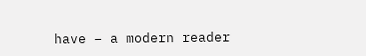have – a modern reader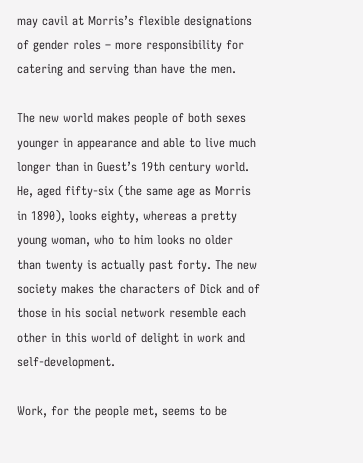may cavil at Morris’s flexible designations of gender roles – more responsibility for catering and serving than have the men.

The new world makes people of both sexes younger in appearance and able to live much longer than in Guest’s 19th century world. He, aged fifty-six (the same age as Morris in 1890), looks eighty, whereas a pretty young woman, who to him looks no older than twenty is actually past forty. The new society makes the characters of Dick and of those in his social network resemble each other in this world of delight in work and self-development.

Work, for the people met, seems to be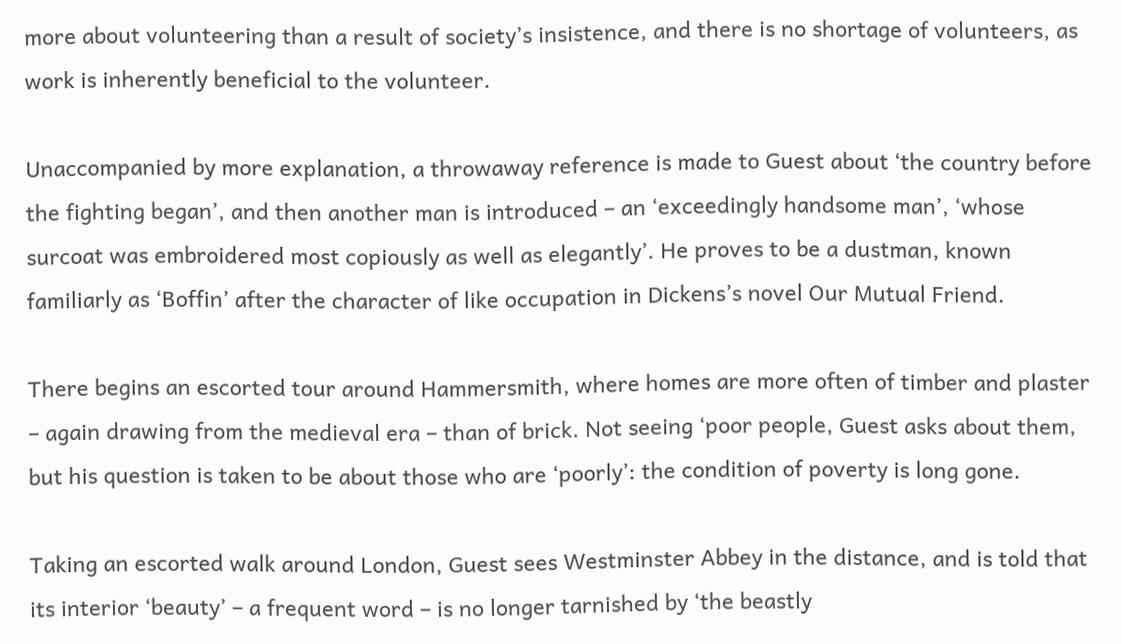more about volunteering than a result of society’s insistence, and there is no shortage of volunteers, as work is inherently beneficial to the volunteer.

Unaccompanied by more explanation, a throwaway reference is made to Guest about ‘the country before the fighting began’, and then another man is introduced – an ‘exceedingly handsome man’, ‘whose surcoat was embroidered most copiously as well as elegantly’. He proves to be a dustman, known familiarly as ‘Boffin’ after the character of like occupation in Dickens’s novel Our Mutual Friend.

There begins an escorted tour around Hammersmith, where homes are more often of timber and plaster – again drawing from the medieval era – than of brick. Not seeing ‘poor people, Guest asks about them, but his question is taken to be about those who are ‘poorly’: the condition of poverty is long gone.

Taking an escorted walk around London, Guest sees Westminster Abbey in the distance, and is told that its interior ‘beauty’ – a frequent word – is no longer tarnished by ‘the beastly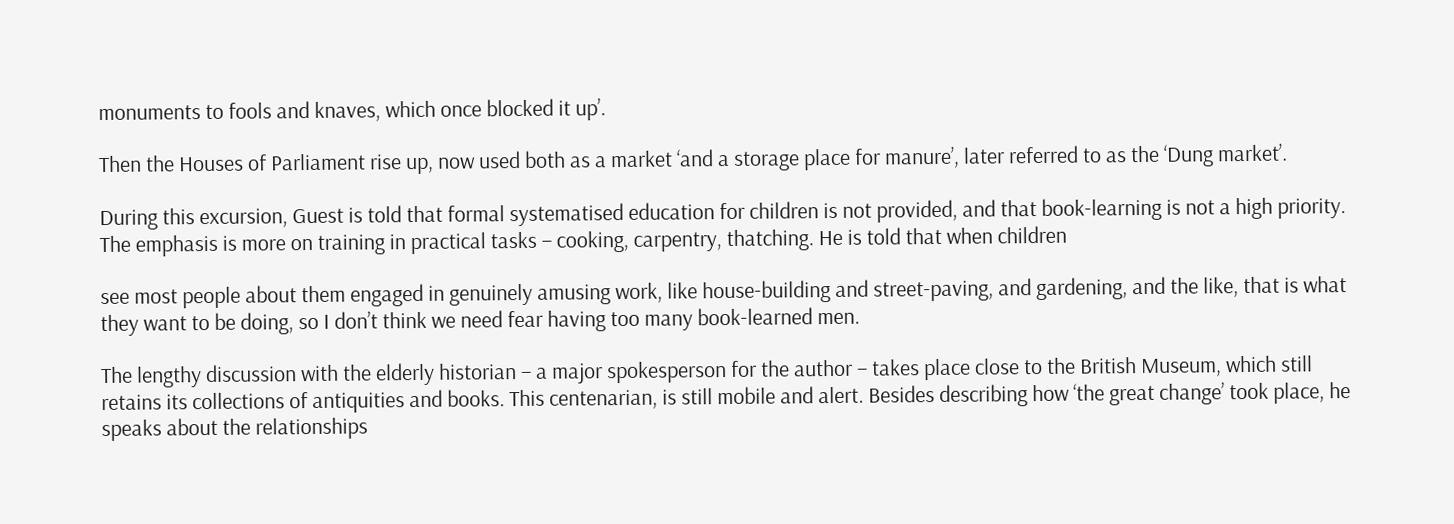monuments to fools and knaves, which once blocked it up’.

Then the Houses of Parliament rise up, now used both as a market ‘and a storage place for manure’, later referred to as the ‘Dung market’.

During this excursion, Guest is told that formal systematised education for children is not provided, and that book-learning is not a high priority. The emphasis is more on training in practical tasks – cooking, carpentry, thatching. He is told that when children

see most people about them engaged in genuinely amusing work, like house-building and street-paving, and gardening, and the like, that is what they want to be doing, so I don’t think we need fear having too many book-learned men.

The lengthy discussion with the elderly historian – a major spokesperson for the author – takes place close to the British Museum, which still retains its collections of antiquities and books. This centenarian, is still mobile and alert. Besides describing how ‘the great change’ took place, he speaks about the relationships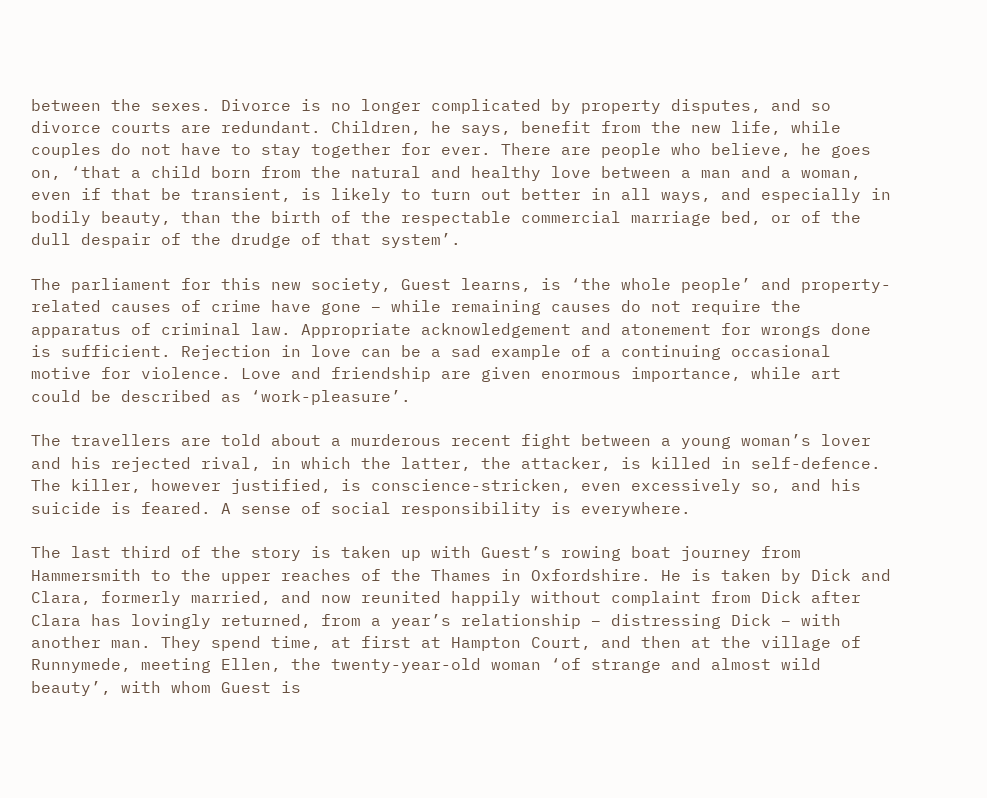between the sexes. Divorce is no longer complicated by property disputes, and so divorce courts are redundant. Children, he says, benefit from the new life, while couples do not have to stay together for ever. There are people who believe, he goes on, ‘that a child born from the natural and healthy love between a man and a woman, even if that be transient, is likely to turn out better in all ways, and especially in bodily beauty, than the birth of the respectable commercial marriage bed, or of the dull despair of the drudge of that system’.

The parliament for this new society, Guest learns, is ‘the whole people’ and property-related causes of crime have gone – while remaining causes do not require the apparatus of criminal law. Appropriate acknowledgement and atonement for wrongs done is sufficient. Rejection in love can be a sad example of a continuing occasional motive for violence. Love and friendship are given enormous importance, while art could be described as ‘work-pleasure’.

The travellers are told about a murderous recent fight between a young woman’s lover and his rejected rival, in which the latter, the attacker, is killed in self-defence. The killer, however justified, is conscience-stricken, even excessively so, and his suicide is feared. A sense of social responsibility is everywhere.

The last third of the story is taken up with Guest’s rowing boat journey from Hammersmith to the upper reaches of the Thames in Oxfordshire. He is taken by Dick and Clara, formerly married, and now reunited happily without complaint from Dick after Clara has lovingly returned, from a year’s relationship – distressing Dick – with another man. They spend time, at first at Hampton Court, and then at the village of Runnymede, meeting Ellen, the twenty-year-old woman ‘of strange and almost wild beauty’, with whom Guest is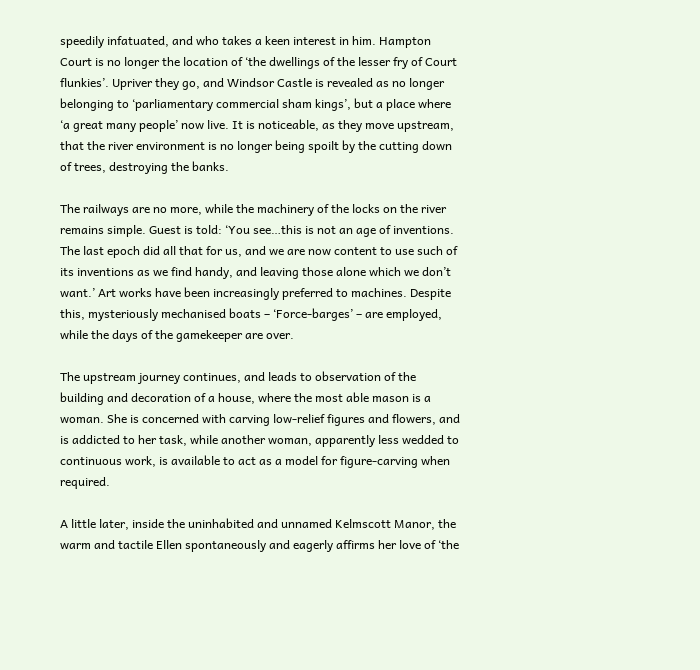speedily infatuated, and who takes a keen interest in him. Hampton Court is no longer the location of ‘the dwellings of the lesser fry of Court flunkies’. Upriver they go, and Windsor Castle is revealed as no longer belonging to ‘parliamentary commercial sham kings’, but a place where ‘a great many people’ now live. It is noticeable, as they move upstream, that the river environment is no longer being spoilt by the cutting down of trees, destroying the banks.

The railways are no more, while the machinery of the locks on the river remains simple. Guest is told: ‘You see…this is not an age of inventions. The last epoch did all that for us, and we are now content to use such of its inventions as we find handy, and leaving those alone which we don’t want.’ Art works have been increasingly preferred to machines. Despite this, mysteriously mechanised boats – ‘Force-barges’ – are employed, while the days of the gamekeeper are over.

The upstream journey continues, and leads to observation of the building and decoration of a house, where the most able mason is a woman. She is concerned with carving low-relief figures and flowers, and is addicted to her task, while another woman, apparently less wedded to continuous work, is available to act as a model for figure-carving when required.

A little later, inside the uninhabited and unnamed Kelmscott Manor, the warm and tactile Ellen spontaneously and eagerly affirms her love of ‘the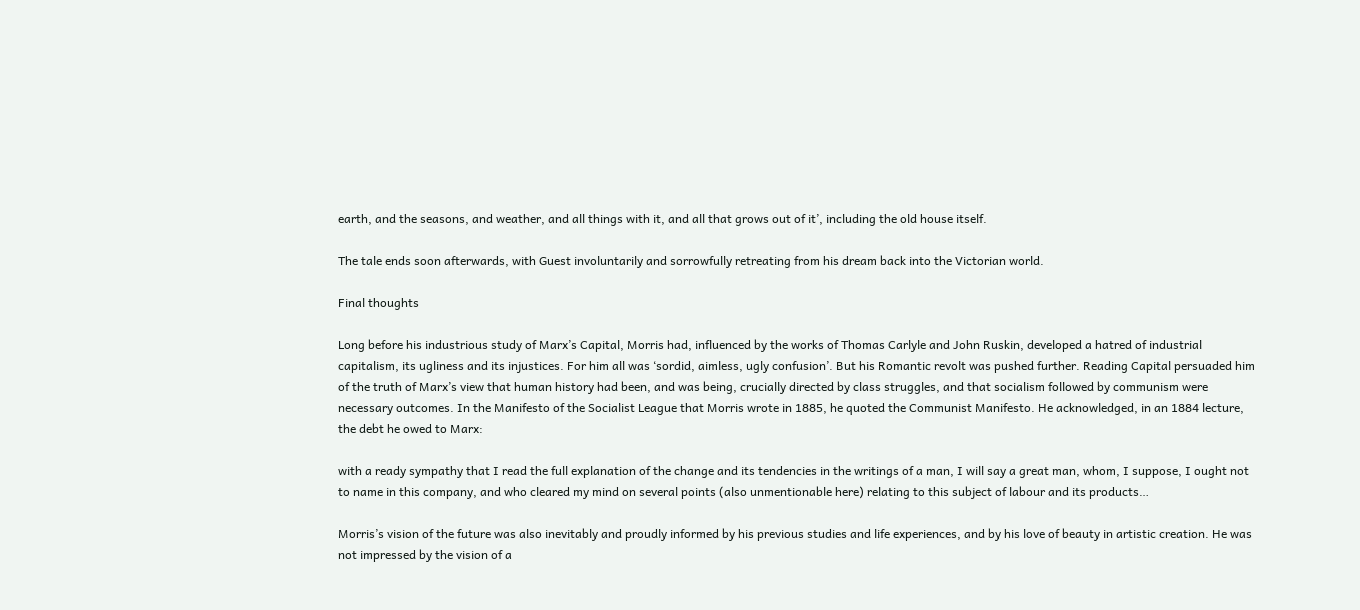earth, and the seasons, and weather, and all things with it, and all that grows out of it’, including the old house itself.

The tale ends soon afterwards, with Guest involuntarily and sorrowfully retreating from his dream back into the Victorian world.

Final thoughts

Long before his industrious study of Marx’s Capital, Morris had, influenced by the works of Thomas Carlyle and John Ruskin, developed a hatred of industrial capitalism, its ugliness and its injustices. For him all was ‘sordid, aimless, ugly confusion’. But his Romantic revolt was pushed further. Reading Capital persuaded him of the truth of Marx’s view that human history had been, and was being, crucially directed by class struggles, and that socialism followed by communism were necessary outcomes. In the Manifesto of the Socialist League that Morris wrote in 1885, he quoted the Communist Manifesto. He acknowledged, in an 1884 lecture, the debt he owed to Marx:

with a ready sympathy that I read the full explanation of the change and its tendencies in the writings of a man, I will say a great man, whom, I suppose, I ought not to name in this company, and who cleared my mind on several points (also unmentionable here) relating to this subject of labour and its products…

Morris’s vision of the future was also inevitably and proudly informed by his previous studies and life experiences, and by his love of beauty in artistic creation. He was not impressed by the vision of a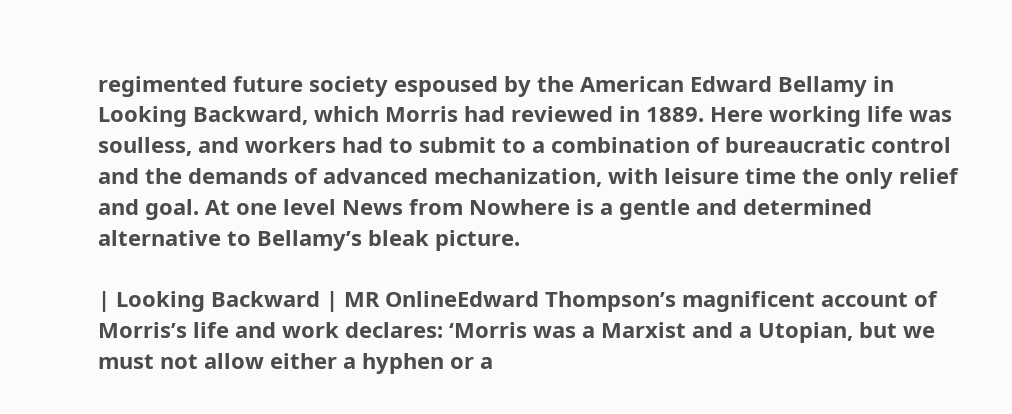regimented future society espoused by the American Edward Bellamy in Looking Backward, which Morris had reviewed in 1889. Here working life was soulless, and workers had to submit to a combination of bureaucratic control and the demands of advanced mechanization, with leisure time the only relief and goal. At one level News from Nowhere is a gentle and determined alternative to Bellamy’s bleak picture.

| Looking Backward | MR OnlineEdward Thompson’s magnificent account of Morris’s life and work declares: ‘Morris was a Marxist and a Utopian, but we must not allow either a hyphen or a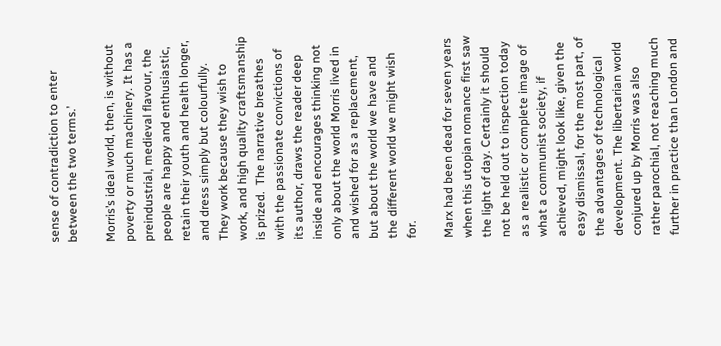sense of contradiction to enter between the two terms.’

Morris’s ideal world, then, is without poverty or much machinery. It has a preindustrial, medieval flavour, the people are happy and enthusiastic, retain their youth and health longer, and dress simply but colourfully. They work because they wish to work, and high quality craftsmanship is prized.  The narrative breathes with the passionate convictions of its author, draws the reader deep inside and encourages thinking not only about the world Morris lived in and wished for as a replacement, but about the world we have and the different world we might wish for.

Marx had been dead for seven years when this utopian romance first saw the light of day. Certainly it should not be held out to inspection today as a realistic or complete image of what a communist society, if achieved, might look like, given the easy dismissal, for the most part, of the advantages of technological development. The libertarian world conjured up by Morris was also rather parochial, not reaching much further in practice than London and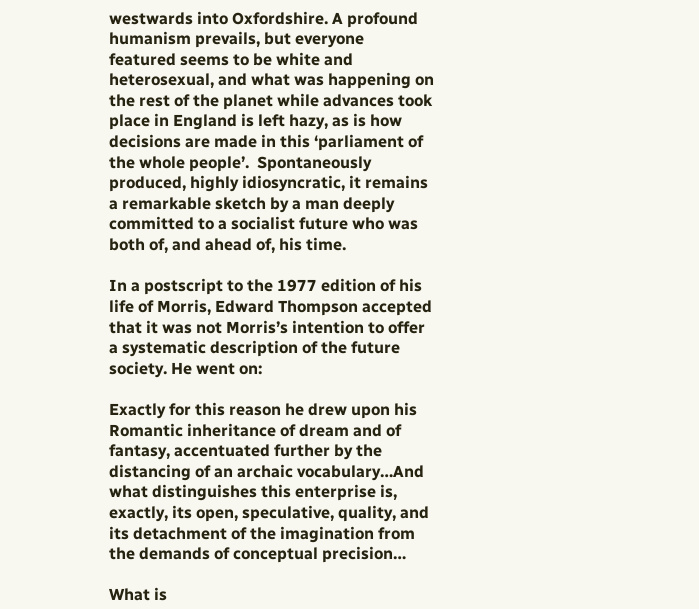westwards into Oxfordshire. A profound humanism prevails, but everyone featured seems to be white and heterosexual, and what was happening on the rest of the planet while advances took place in England is left hazy, as is how decisions are made in this ‘parliament of the whole people’.  Spontaneously produced, highly idiosyncratic, it remains a remarkable sketch by a man deeply committed to a socialist future who was both of, and ahead of, his time.

In a postscript to the 1977 edition of his life of Morris, Edward Thompson accepted that it was not Morris’s intention to offer a systematic description of the future society. He went on:

Exactly for this reason he drew upon his Romantic inheritance of dream and of fantasy, accentuated further by the distancing of an archaic vocabulary…And what distinguishes this enterprise is, exactly, its open, speculative, quality, and its detachment of the imagination from the demands of conceptual precision…

What is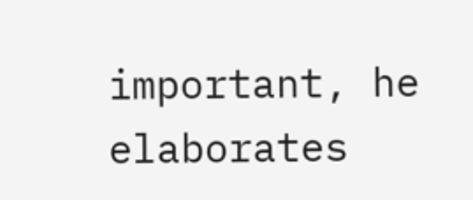important, he elaborates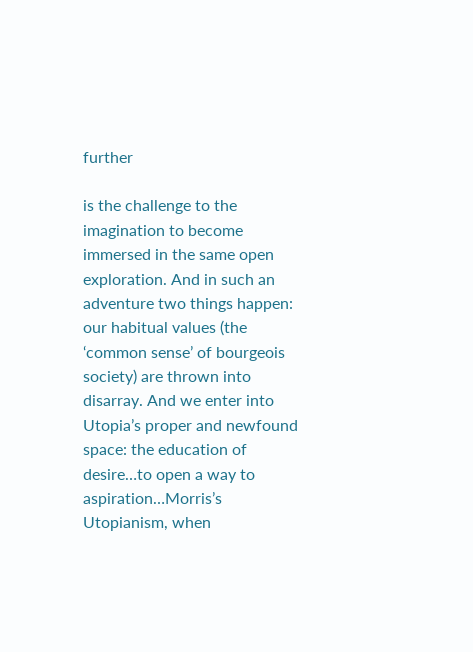further

is the challenge to the imagination to become immersed in the same open exploration. And in such an adventure two things happen: our habitual values (the ‘common sense’ of bourgeois society) are thrown into disarray. And we enter into Utopia’s proper and newfound space: the education of desire…to open a way to aspiration…Morris’s Utopianism, when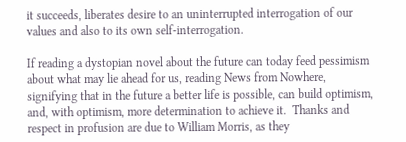it succeeds, liberates desire to an uninterrupted interrogation of our values and also to its own self-interrogation.

If reading a dystopian novel about the future can today feed pessimism about what may lie ahead for us, reading News from Nowhere, signifying that in the future a better life is possible, can build optimism, and, with optimism, more determination to achieve it.  Thanks and respect in profusion are due to William Morris, as they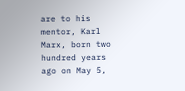are to his mentor, Karl Marx, born two hundred years ago on May 5,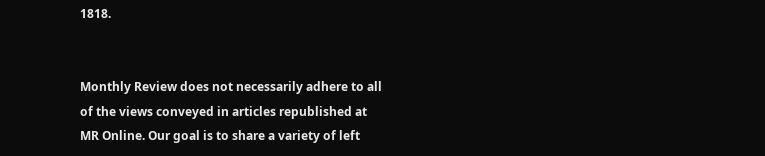1818.


Monthly Review does not necessarily adhere to all of the views conveyed in articles republished at MR Online. Our goal is to share a variety of left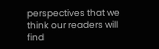perspectives that we think our readers will find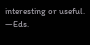interesting or useful. —Eds.